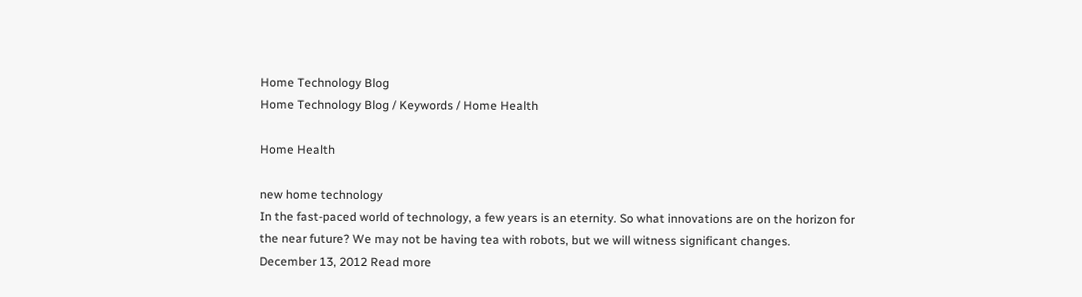Home Technology Blog
Home Technology Blog / Keywords / Home Health

Home Health

new home technology
In the fast-paced world of technology, a few years is an eternity. So what innovations are on the horizon for the near future? We may not be having tea with robots, but we will witness significant changes.
December 13, 2012 Read more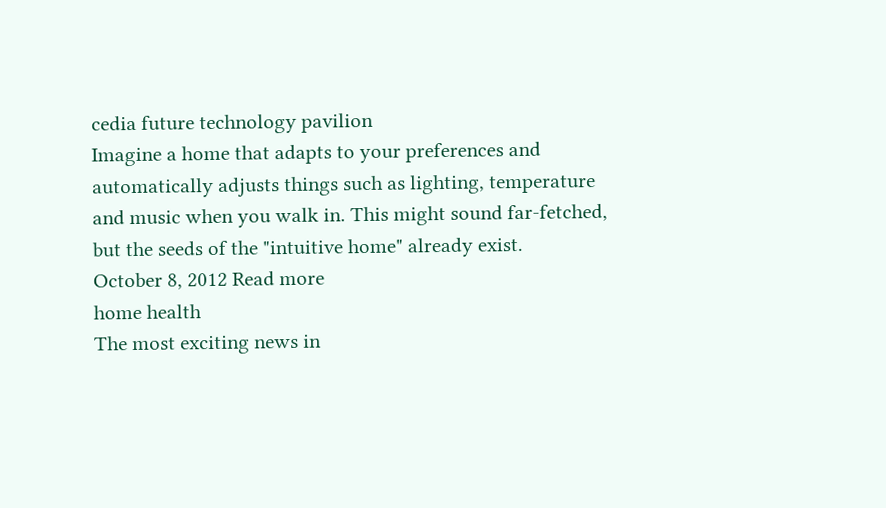cedia future technology pavilion
Imagine a home that adapts to your preferences and automatically adjusts things such as lighting, temperature and music when you walk in. This might sound far-fetched, but the seeds of the "intuitive home" already exist.
October 8, 2012 Read more
home health
The most exciting news in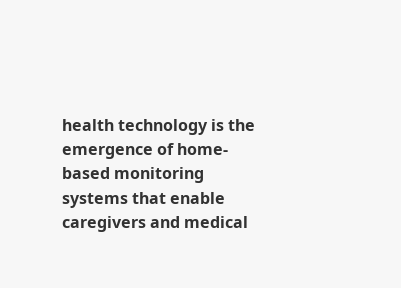health technology is the emergence of home-based monitoring systems that enable caregivers and medical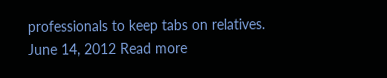professionals to keep tabs on relatives.
June 14, 2012 Read more